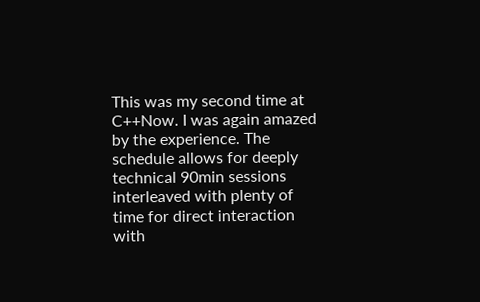This was my second time at C++Now. I was again amazed by the experience. The schedule allows for deeply technical 90min sessions interleaved with plenty of time for direct interaction with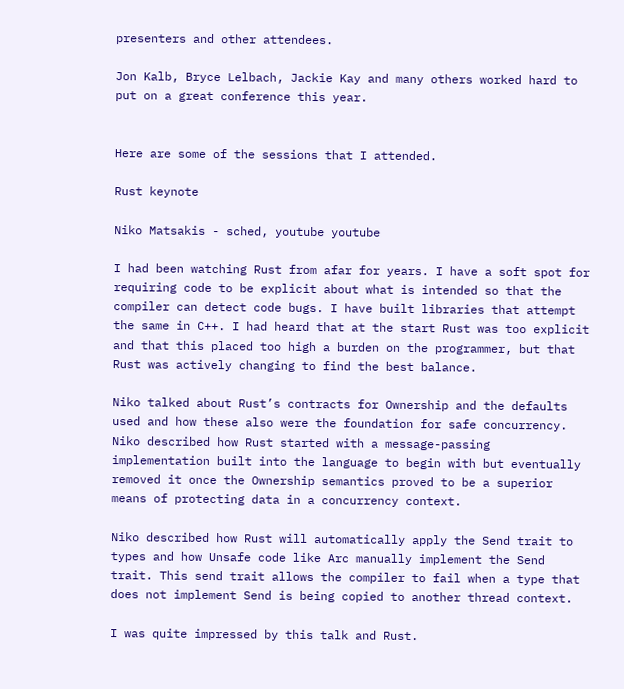presenters and other attendees.

Jon Kalb, Bryce Lelbach, Jackie Kay and many others worked hard to put on a great conference this year.


Here are some of the sessions that I attended.

Rust keynote

Niko Matsakis - sched, youtube youtube

I had been watching Rust from afar for years. I have a soft spot for requiring code to be explicit about what is intended so that the compiler can detect code bugs. I have built libraries that attempt the same in C++. I had heard that at the start Rust was too explicit and that this placed too high a burden on the programmer, but that Rust was actively changing to find the best balance.

Niko talked about Rust’s contracts for Ownership and the defaults used and how these also were the foundation for safe concurrency. Niko described how Rust started with a message-passing implementation built into the language to begin with but eventually removed it once the Ownership semantics proved to be a superior means of protecting data in a concurrency context.

Niko described how Rust will automatically apply the Send trait to types and how Unsafe code like Arc manually implement the Send trait. This send trait allows the compiler to fail when a type that does not implement Send is being copied to another thread context.

I was quite impressed by this talk and Rust.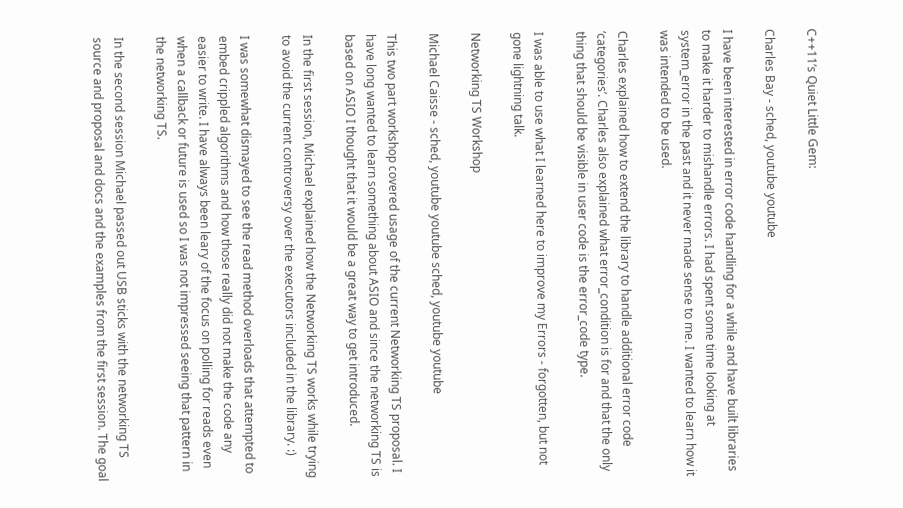C++11’s Quiet Little Gem:

Charles Bay - sched, youtube youtube

I have been interested in error code handling for a while and have built libraries to make it harder to mishandle errors. I had spent some time looking at system_error in the past and it never made sense to me. I wanted to learn how it was intended to be used.

Charles explained how to extend the library to handle additional error code ‘categories’. Charles also explained what error_condition is for and that the only thing that should be visible in user code is the error_code type.

I was able to use what I learned here to improve my Errors - forgotten, but not gone lightning talk.

Networking TS Workshop

Michael Caisse - sched, youtube youtube sched, youtube youtube

This two part workshop covered usage of the current Networking TS proposal. I have long wanted to learn something about ASIO and since the networking TS is based on ASIO I thought that it would be a great way to get introduced.

In the first session, Michael explained how the Networking TS works while trying to avoid the current controversy over the executors included in the library. :)

I was somewhat dismayed to see the read method overloads that attempted to embed crippled algorithms and how those really did not make the code any easier to write. I have always been leary of the focus on polling for reads even when a callback or future is used so I was not impressed seeing that pattern in the networking TS.

In the second session Michael passed out USB sticks with the networking TS source and proposal and docs and the examples from the first session. The goal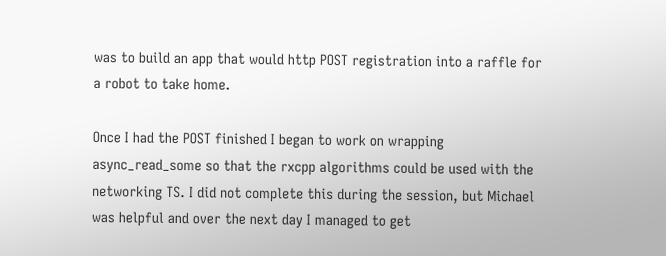was to build an app that would http POST registration into a raffle for a robot to take home.

Once I had the POST finished I began to work on wrapping async_read_some so that the rxcpp algorithms could be used with the networking TS. I did not complete this during the session, but Michael was helpful and over the next day I managed to get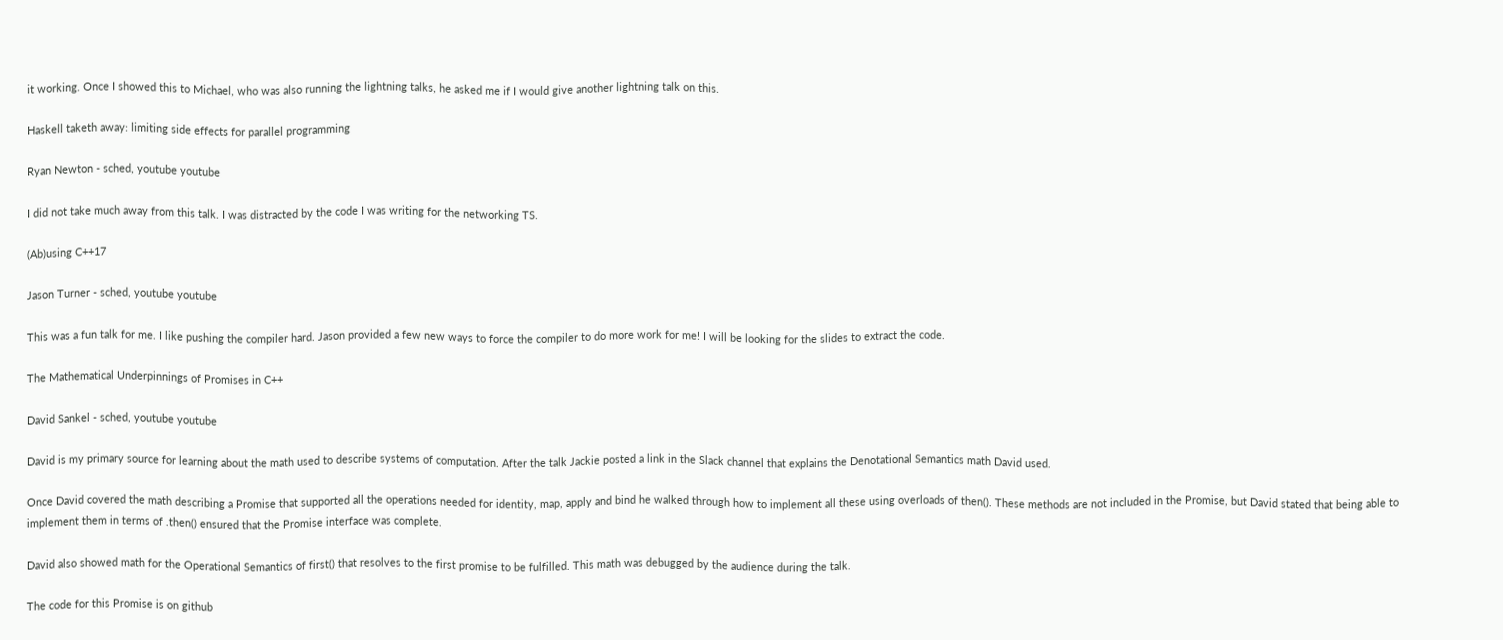it working. Once I showed this to Michael, who was also running the lightning talks, he asked me if I would give another lightning talk on this.

Haskell taketh away: limiting side effects for parallel programming

Ryan Newton - sched, youtube youtube

I did not take much away from this talk. I was distracted by the code I was writing for the networking TS.

(Ab)using C++17

Jason Turner - sched, youtube youtube

This was a fun talk for me. I like pushing the compiler hard. Jason provided a few new ways to force the compiler to do more work for me! I will be looking for the slides to extract the code.

The Mathematical Underpinnings of Promises in C++

David Sankel - sched, youtube youtube

David is my primary source for learning about the math used to describe systems of computation. After the talk Jackie posted a link in the Slack channel that explains the Denotational Semantics math David used.

Once David covered the math describing a Promise that supported all the operations needed for identity, map, apply and bind he walked through how to implement all these using overloads of then(). These methods are not included in the Promise, but David stated that being able to implement them in terms of .then() ensured that the Promise interface was complete.

David also showed math for the Operational Semantics of first() that resolves to the first promise to be fulfilled. This math was debugged by the audience during the talk.

The code for this Promise is on github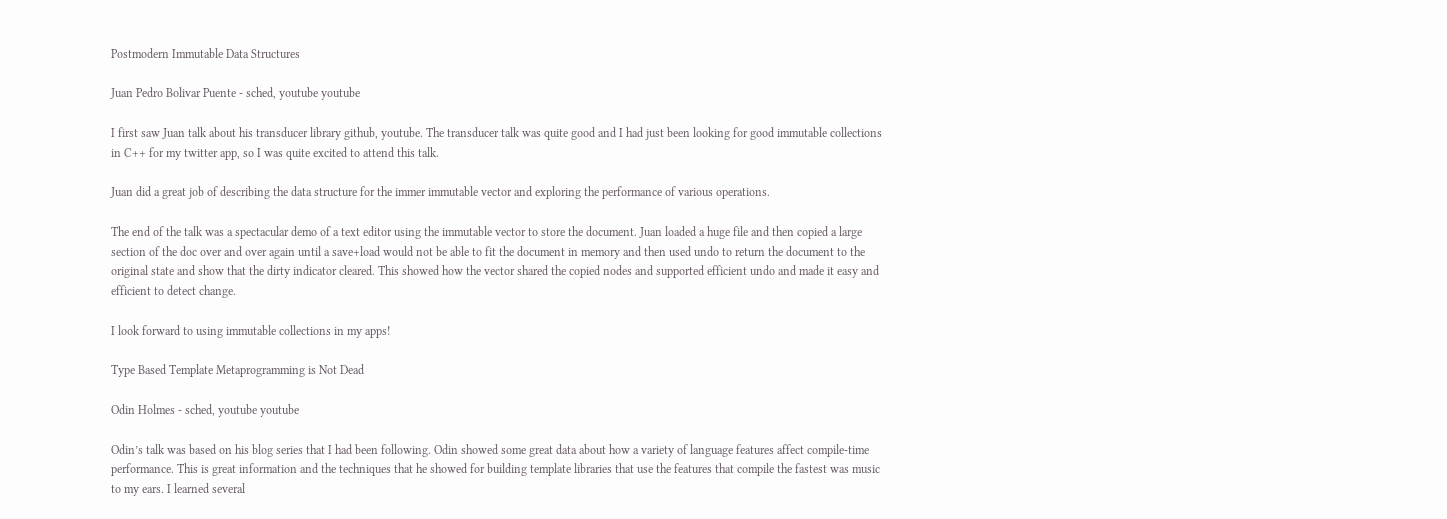Postmodern Immutable Data Structures

Juan Pedro Bolivar Puente - sched, youtube youtube

I first saw Juan talk about his transducer library github, youtube. The transducer talk was quite good and I had just been looking for good immutable collections in C++ for my twitter app, so I was quite excited to attend this talk.

Juan did a great job of describing the data structure for the immer immutable vector and exploring the performance of various operations.

The end of the talk was a spectacular demo of a text editor using the immutable vector to store the document. Juan loaded a huge file and then copied a large section of the doc over and over again until a save+load would not be able to fit the document in memory and then used undo to return the document to the original state and show that the dirty indicator cleared. This showed how the vector shared the copied nodes and supported efficient undo and made it easy and efficient to detect change.

I look forward to using immutable collections in my apps!

Type Based Template Metaprogramming is Not Dead

Odin Holmes - sched, youtube youtube

Odin’s talk was based on his blog series that I had been following. Odin showed some great data about how a variety of language features affect compile-time performance. This is great information and the techniques that he showed for building template libraries that use the features that compile the fastest was music to my ears. I learned several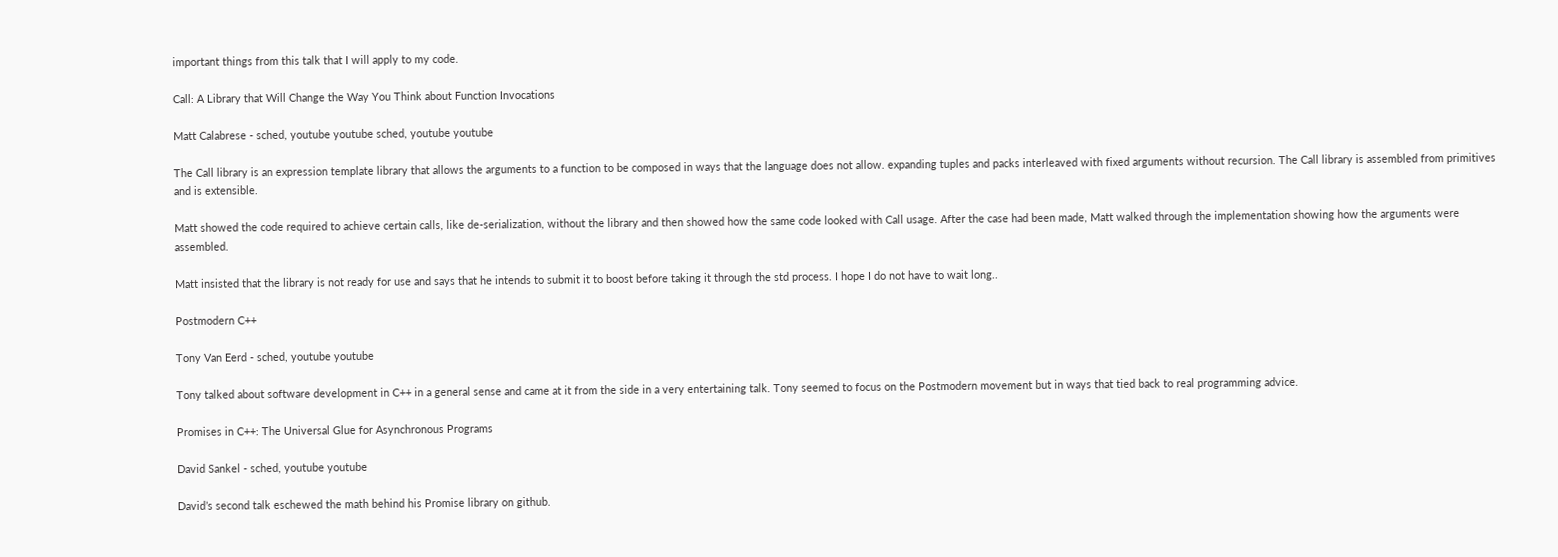important things from this talk that I will apply to my code.

Call: A Library that Will Change the Way You Think about Function Invocations

Matt Calabrese - sched, youtube youtube sched, youtube youtube

The Call library is an expression template library that allows the arguments to a function to be composed in ways that the language does not allow. expanding tuples and packs interleaved with fixed arguments without recursion. The Call library is assembled from primitives and is extensible.

Matt showed the code required to achieve certain calls, like de-serialization, without the library and then showed how the same code looked with Call usage. After the case had been made, Matt walked through the implementation showing how the arguments were assembled.

Matt insisted that the library is not ready for use and says that he intends to submit it to boost before taking it through the std process. I hope I do not have to wait long..

Postmodern C++

Tony Van Eerd - sched, youtube youtube

Tony talked about software development in C++ in a general sense and came at it from the side in a very entertaining talk. Tony seemed to focus on the Postmodern movement but in ways that tied back to real programming advice.

Promises in C++: The Universal Glue for Asynchronous Programs

David Sankel - sched, youtube youtube

David’s second talk eschewed the math behind his Promise library on github.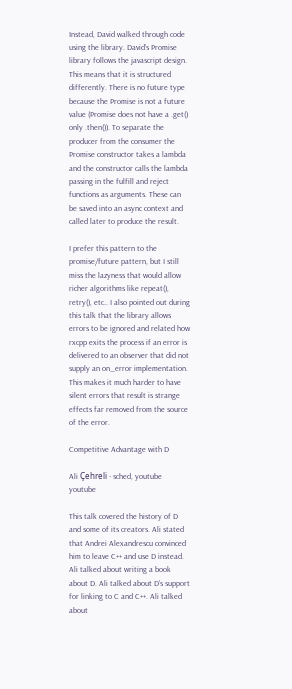Instead, David walked through code using the library. David’s Promise library follows the javascript design. This means that it is structured differently. There is no future type because the Promise is not a future value (Promise does not have a .get() only .then()). To separate the producer from the consumer the Promise constructor takes a lambda and the constructor calls the lambda passing in the fulfill and reject functions as arguments. These can be saved into an async context and called later to produce the result.

I prefer this pattern to the promise/future pattern, but I still miss the lazyness that would allow richer algorithms like repeat(), retry(), etc.. I also pointed out during this talk that the library allows errors to be ignored and related how rxcpp exits the process if an error is delivered to an observer that did not supply an on_error implementation. This makes it much harder to have silent errors that result is strange effects far removed from the source of the error.

Competitive Advantage with D

Ali Çehreli - sched, youtube youtube

This talk covered the history of D and some of its creators. Ali stated that Andrei Alexandrescu convinced him to leave C++ and use D instead. Ali talked about writing a book about D. Ali talked about D’s support for linking to C and C++. Ali talked about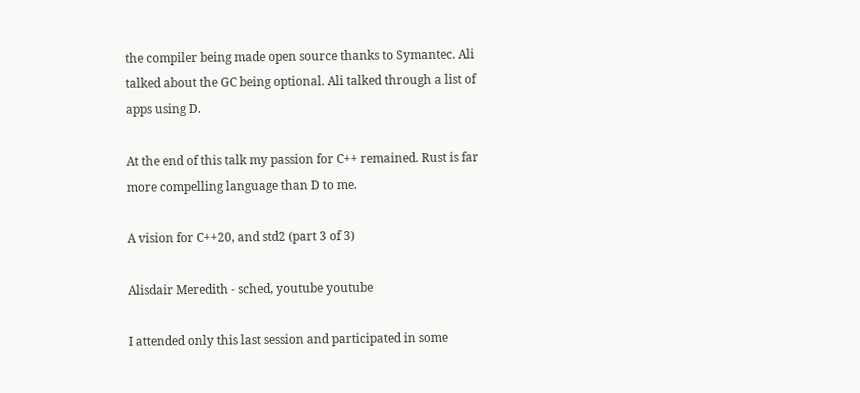the compiler being made open source thanks to Symantec. Ali talked about the GC being optional. Ali talked through a list of apps using D.

At the end of this talk my passion for C++ remained. Rust is far more compelling language than D to me.

A vision for C++20, and std2 (part 3 of 3)

Alisdair Meredith - sched, youtube youtube

I attended only this last session and participated in some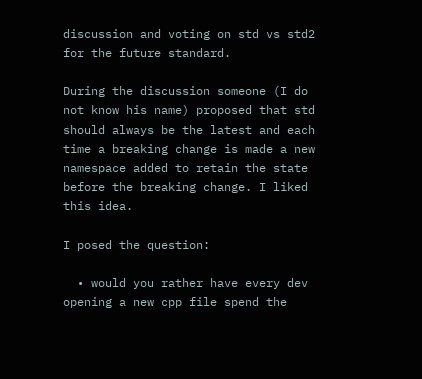discussion and voting on std vs std2 for the future standard.

During the discussion someone (I do not know his name) proposed that std should always be the latest and each time a breaking change is made a new namespace added to retain the state before the breaking change. I liked this idea.

I posed the question:

  • would you rather have every dev opening a new cpp file spend the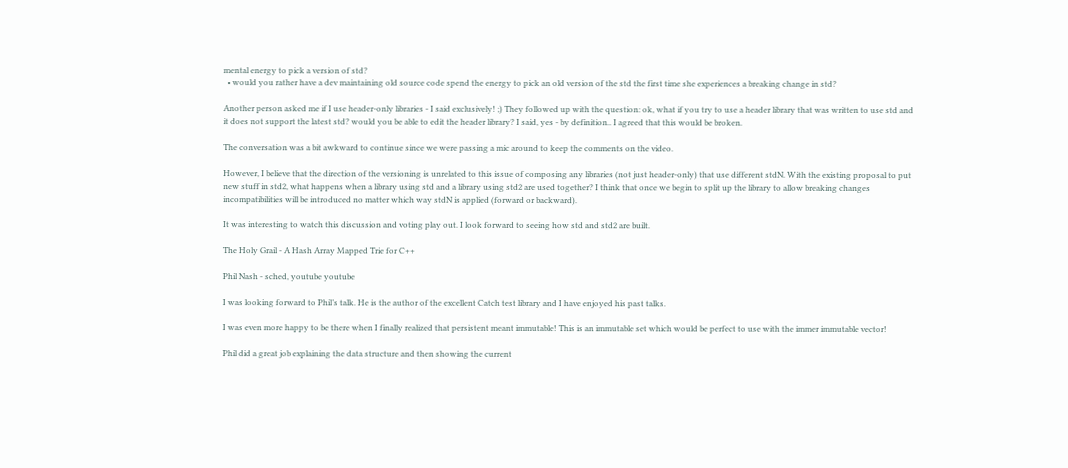mental energy to pick a version of std?
  • would you rather have a dev maintaining old source code spend the energy to pick an old version of the std the first time she experiences a breaking change in std?

Another person asked me if I use header-only libraries - I said exclusively! ;) They followed up with the question: ok, what if you try to use a header library that was written to use std and it does not support the latest std? would you be able to edit the header library? I said, yes - by definition.. I agreed that this would be broken.

The conversation was a bit awkward to continue since we were passing a mic around to keep the comments on the video.

However, I believe that the direction of the versioning is unrelated to this issue of composing any libraries (not just header-only) that use different stdN. With the existing proposal to put new stuff in std2, what happens when a library using std and a library using std2 are used together? I think that once we begin to split up the library to allow breaking changes incompatibilities will be introduced no matter which way stdN is applied (forward or backward).

It was interesting to watch this discussion and voting play out. I look forward to seeing how std and std2 are built.

The Holy Grail - A Hash Array Mapped Trie for C++

Phil Nash - sched, youtube youtube

I was looking forward to Phil’s talk. He is the author of the excellent Catch test library and I have enjoyed his past talks.

I was even more happy to be there when I finally realized that persistent meant immutable! This is an immutable set which would be perfect to use with the immer immutable vector!

Phil did a great job explaining the data structure and then showing the current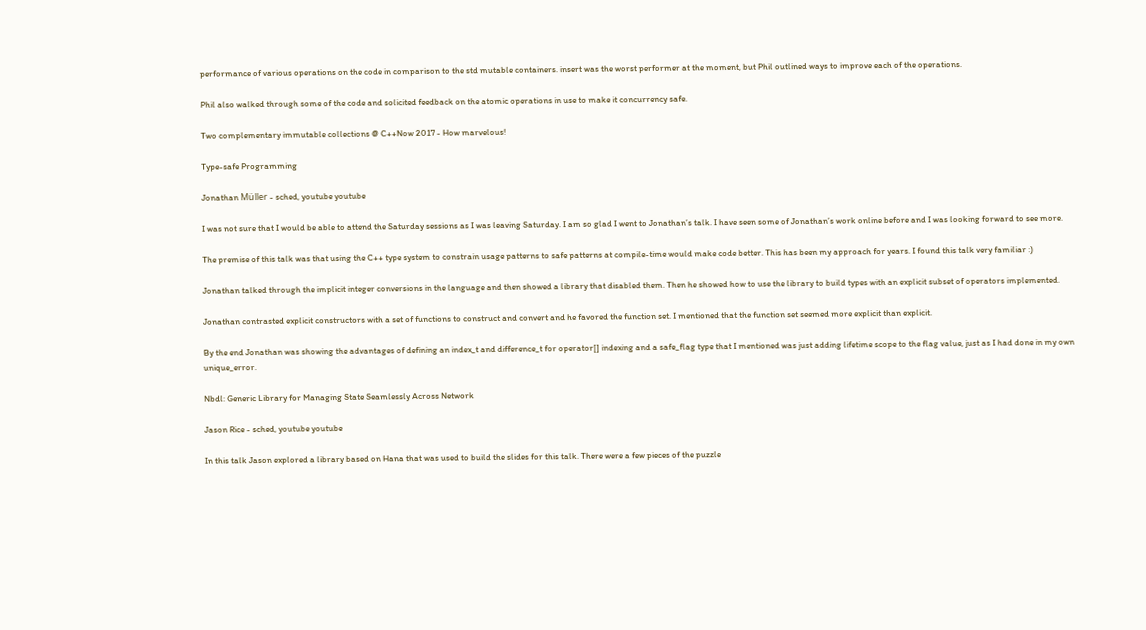performance of various operations on the code in comparison to the std mutable containers. insert was the worst performer at the moment, but Phil outlined ways to improve each of the operations.

Phil also walked through some of the code and solicited feedback on the atomic operations in use to make it concurrency safe.

Two complementary immutable collections @ C++Now 2017 - How marvelous!

Type-safe Programming

Jonathan Müller - sched, youtube youtube

I was not sure that I would be able to attend the Saturday sessions as I was leaving Saturday. I am so glad I went to Jonathan’s talk. I have seen some of Jonathan’s work online before and I was looking forward to see more.

The premise of this talk was that using the C++ type system to constrain usage patterns to safe patterns at compile-time would make code better. This has been my approach for years. I found this talk very familiar :)

Jonathan talked through the implicit integer conversions in the language and then showed a library that disabled them. Then he showed how to use the library to build types with an explicit subset of operators implemented.

Jonathan contrasted explicit constructors with a set of functions to construct and convert and he favored the function set. I mentioned that the function set seemed more explicit than explicit.

By the end Jonathan was showing the advantages of defining an index_t and difference_t for operator[] indexing and a safe_flag type that I mentioned was just adding lifetime scope to the flag value, just as I had done in my own unique_error.

Nbdl: Generic Library for Managing State Seamlessly Across Network

Jason Rice - sched, youtube youtube

In this talk Jason explored a library based on Hana that was used to build the slides for this talk. There were a few pieces of the puzzle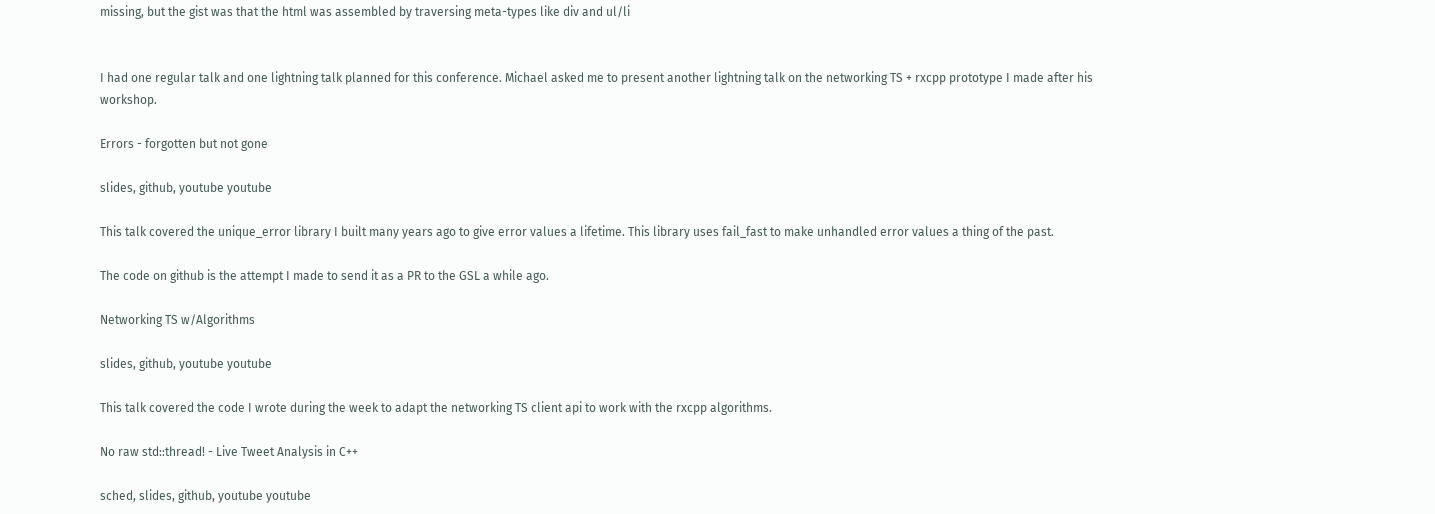missing, but the gist was that the html was assembled by traversing meta-types like div and ul/li


I had one regular talk and one lightning talk planned for this conference. Michael asked me to present another lightning talk on the networking TS + rxcpp prototype I made after his workshop.

Errors - forgotten but not gone

slides, github, youtube youtube

This talk covered the unique_error library I built many years ago to give error values a lifetime. This library uses fail_fast to make unhandled error values a thing of the past.

The code on github is the attempt I made to send it as a PR to the GSL a while ago.

Networking TS w/Algorithms

slides, github, youtube youtube

This talk covered the code I wrote during the week to adapt the networking TS client api to work with the rxcpp algorithms.

No raw std::thread! - Live Tweet Analysis in C++

sched, slides, github, youtube youtube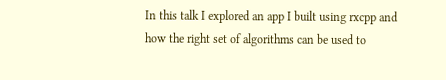In this talk I explored an app I built using rxcpp and how the right set of algorithms can be used to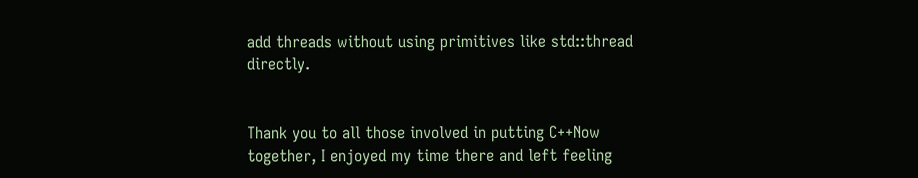add threads without using primitives like std::thread directly.


Thank you to all those involved in putting C++Now together, I enjoyed my time there and left feeling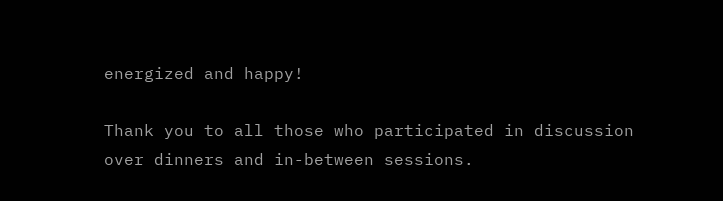energized and happy!

Thank you to all those who participated in discussion over dinners and in-between sessions.